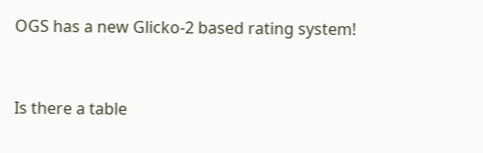OGS has a new Glicko-2 based rating system!


Is there a table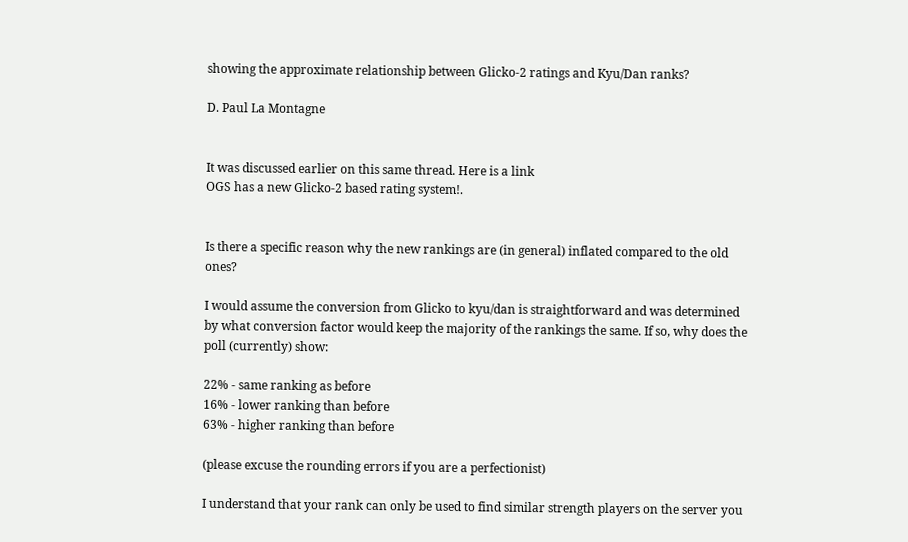showing the approximate relationship between Glicko-2 ratings and Kyu/Dan ranks?

D. Paul La Montagne


It was discussed earlier on this same thread. Here is a link
OGS has a new Glicko-2 based rating system!.


Is there a specific reason why the new rankings are (in general) inflated compared to the old ones?

I would assume the conversion from Glicko to kyu/dan is straightforward and was determined by what conversion factor would keep the majority of the rankings the same. If so, why does the poll (currently) show:

22% - same ranking as before
16% - lower ranking than before
63% - higher ranking than before

(please excuse the rounding errors if you are a perfectionist)

I understand that your rank can only be used to find similar strength players on the server you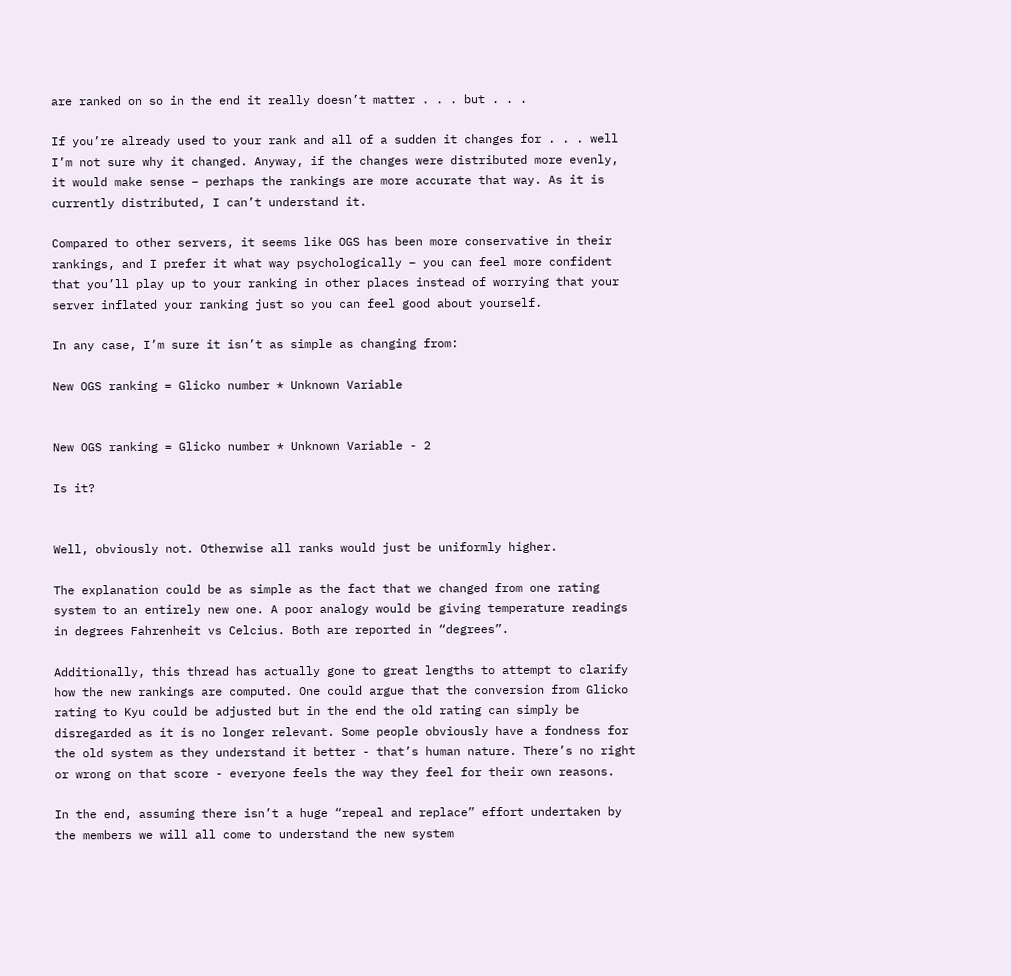are ranked on so in the end it really doesn’t matter . . . but . . .

If you’re already used to your rank and all of a sudden it changes for . . . well I’m not sure why it changed. Anyway, if the changes were distributed more evenly, it would make sense – perhaps the rankings are more accurate that way. As it is currently distributed, I can’t understand it.

Compared to other servers, it seems like OGS has been more conservative in their rankings, and I prefer it what way psychologically – you can feel more confident that you’ll play up to your ranking in other places instead of worrying that your server inflated your ranking just so you can feel good about yourself.

In any case, I’m sure it isn’t as simple as changing from:

New OGS ranking = Glicko number * Unknown Variable


New OGS ranking = Glicko number * Unknown Variable - 2

Is it?


Well, obviously not. Otherwise all ranks would just be uniformly higher.

The explanation could be as simple as the fact that we changed from one rating system to an entirely new one. A poor analogy would be giving temperature readings in degrees Fahrenheit vs Celcius. Both are reported in “degrees”.

Additionally, this thread has actually gone to great lengths to attempt to clarify how the new rankings are computed. One could argue that the conversion from Glicko rating to Kyu could be adjusted but in the end the old rating can simply be disregarded as it is no longer relevant. Some people obviously have a fondness for the old system as they understand it better - that’s human nature. There’s no right or wrong on that score - everyone feels the way they feel for their own reasons.

In the end, assuming there isn’t a huge “repeal and replace” effort undertaken by the members we will all come to understand the new system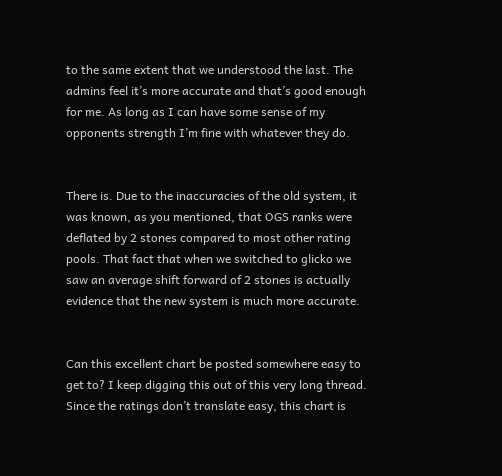to the same extent that we understood the last. The admins feel it’s more accurate and that’s good enough for me. As long as I can have some sense of my opponents strength I’m fine with whatever they do.


There is. Due to the inaccuracies of the old system, it was known, as you mentioned, that OGS ranks were deflated by 2 stones compared to most other rating pools. That fact that when we switched to glicko we saw an average shift forward of 2 stones is actually evidence that the new system is much more accurate.


Can this excellent chart be posted somewhere easy to get to? I keep digging this out of this very long thread. Since the ratings don’t translate easy, this chart is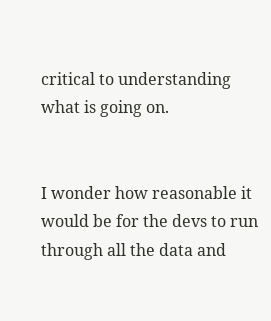critical to understanding what is going on.


I wonder how reasonable it would be for the devs to run through all the data and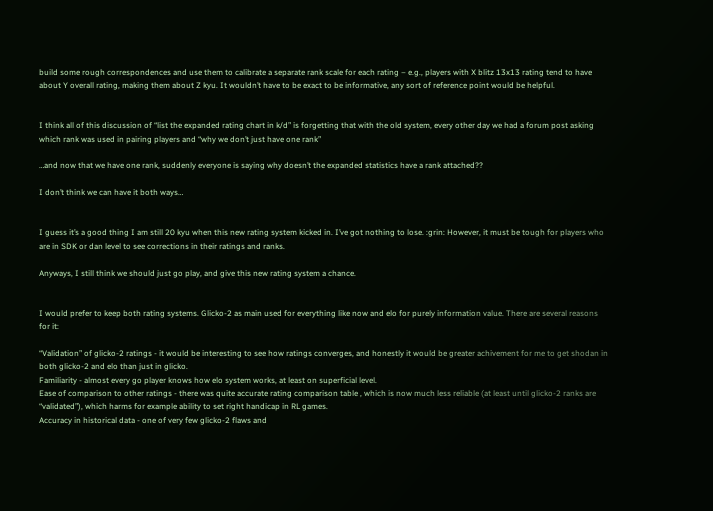build some rough correspondences and use them to calibrate a separate rank scale for each rating – e.g., players with X blitz 13x13 rating tend to have about Y overall rating, making them about Z kyu. It wouldn’t have to be exact to be informative, any sort of reference point would be helpful.


I think all of this discussion of “list the expanded rating chart in k/d” is forgetting that with the old system, every other day we had a forum post asking which rank was used in pairing players and “why we don’t just have one rank”

…and now that we have one rank, suddenly everyone is saying why doesn’t the expanded statistics have a rank attached??

I don’t think we can have it both ways…


I guess it’s a good thing I am still 20 kyu when this new rating system kicked in. I’ve got nothing to lose. :grin: However, it must be tough for players who are in SDK or dan level to see corrections in their ratings and ranks.

Anyways, I still think we should just go play, and give this new rating system a chance.


I would prefer to keep both rating systems. Glicko-2 as main used for everything like now and elo for purely information value. There are several reasons for it:

“Validation” of glicko-2 ratings - it would be interesting to see how ratings converges, and honestly it would be greater achivement for me to get shodan in both glicko-2 and elo than just in glicko.
Familiarity - almost every go player knows how elo system works, at least on superficial level.
Ease of comparison to other ratings - there was quite accurate rating comparison table , which is now much less reliable (at least until glicko-2 ranks are “validated”), which harms for example ability to set right handicap in RL games.
Accuracy in historical data - one of very few glicko-2 flaws and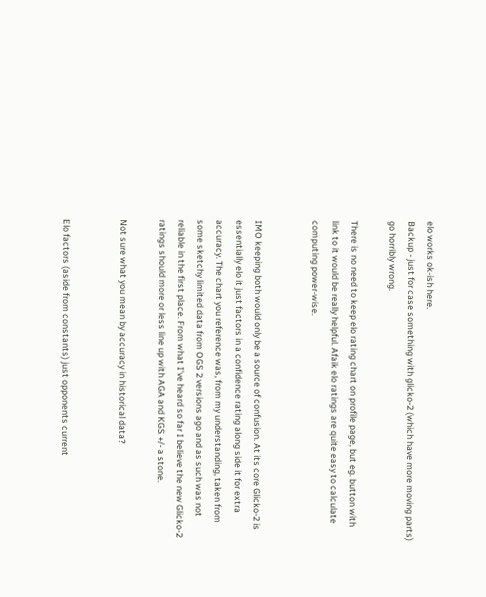elo works ok-ish here.
Backup - just for case something with glicko-2 (which have more moving parts) go horribly wrong.

There is no need to keep elo rating chart on profile page, but eg. button with link to it would be really helpful. Afaik elo ratings are quite easy to calculate computing power-wise.


IMO keeping both would only be a source of confusion. At its core Glicko-2 is essentially elo it just factors in a confidence rating along side it for extra accuracy. The chart you reference was, from my understanding, taken from some sketchy limited data from OGS 2 versions ago and as such was not reliable in the first place. From what I’ve heard so far I believe the new Glicko-2 ratings should more or less line up with AGA and KGS +/- a stone.

Not sure what you mean by accuracy in historical data?


Elo factors (aside from constants) just opponents current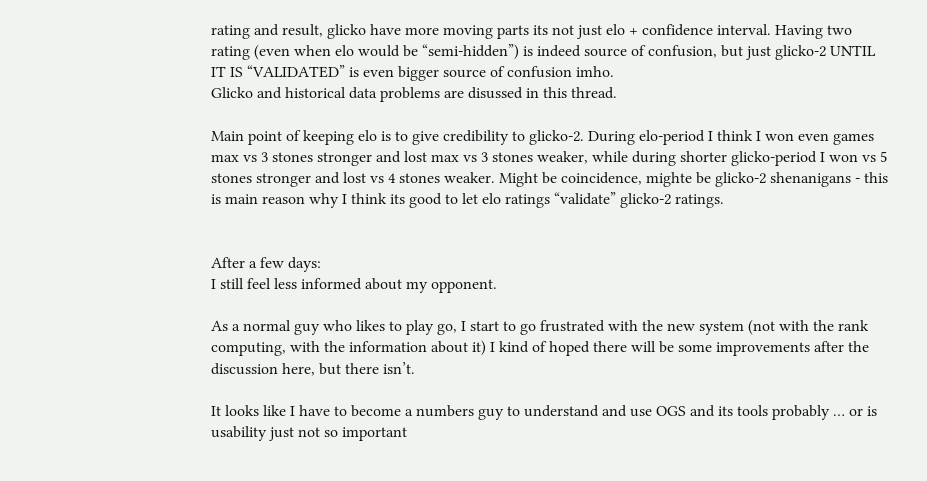rating and result, glicko have more moving parts its not just elo + confidence interval. Having two rating (even when elo would be “semi-hidden”) is indeed source of confusion, but just glicko-2 UNTIL IT IS “VALIDATED” is even bigger source of confusion imho.
Glicko and historical data problems are disussed in this thread.

Main point of keeping elo is to give credibility to glicko-2. During elo-period I think I won even games max vs 3 stones stronger and lost max vs 3 stones weaker, while during shorter glicko-period I won vs 5 stones stronger and lost vs 4 stones weaker. Might be coincidence, mighte be glicko-2 shenanigans - this is main reason why I think its good to let elo ratings “validate” glicko-2 ratings.


After a few days:
I still feel less informed about my opponent.

As a normal guy who likes to play go, I start to go frustrated with the new system (not with the rank computing, with the information about it) I kind of hoped there will be some improvements after the discussion here, but there isn’t.

It looks like I have to become a numbers guy to understand and use OGS and its tools probably … or is usability just not so important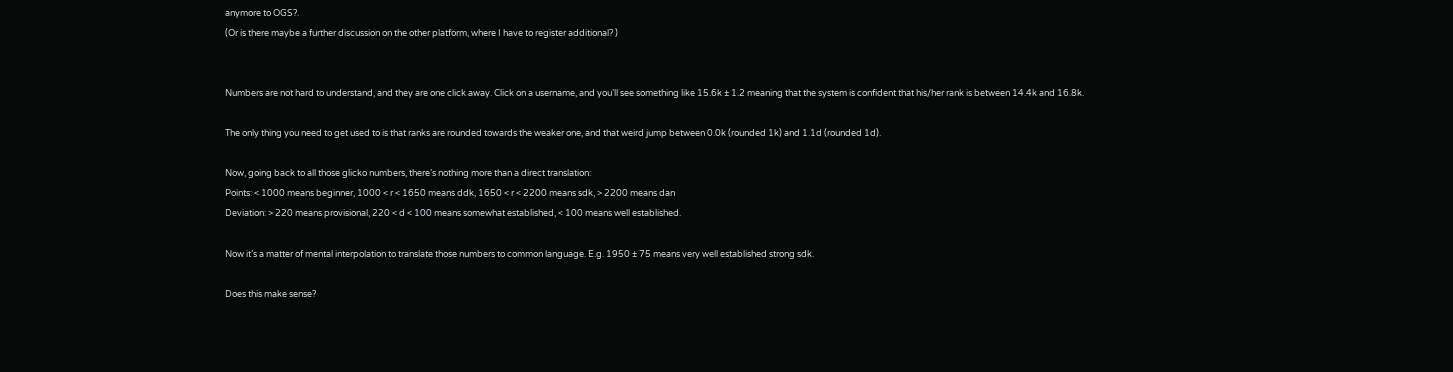anymore to OGS?.
(Or is there maybe a further discussion on the other platform, where I have to register additional? )


Numbers are not hard to understand, and they are one click away. Click on a username, and you’ll see something like 15.6k ± 1.2 meaning that the system is confident that his/her rank is between 14.4k and 16.8k.

The only thing you need to get used to is that ranks are rounded towards the weaker one, and that weird jump between 0.0k (rounded 1k) and 1.1d (rounded 1d).

Now, going back to all those glicko numbers, there’s nothing more than a direct translation:
Points: < 1000 means beginner, 1000 < r < 1650 means ddk, 1650 < r < 2200 means sdk, > 2200 means dan
Deviation: > 220 means provisional, 220 < d < 100 means somewhat established, < 100 means well established.

Now it’s a matter of mental interpolation to translate those numbers to common language. E.g. 1950 ± 75 means very well established strong sdk.

Does this make sense?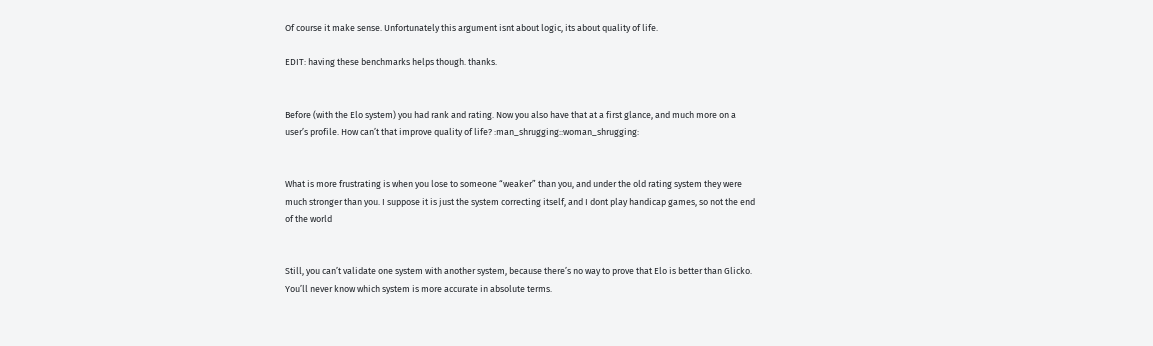Of course it make sense. Unfortunately this argument isnt about logic, its about quality of life.

EDIT: having these benchmarks helps though. thanks.


Before (with the Elo system) you had rank and rating. Now you also have that at a first glance, and much more on a user’s profile. How can’t that improve quality of life? :man_shrugging::woman_shrugging:


What is more frustrating is when you lose to someone “weaker” than you, and under the old rating system they were much stronger than you. I suppose it is just the system correcting itself, and I dont play handicap games, so not the end of the world


Still, you can’t validate one system with another system, because there’s no way to prove that Elo is better than Glicko. You’ll never know which system is more accurate in absolute terms.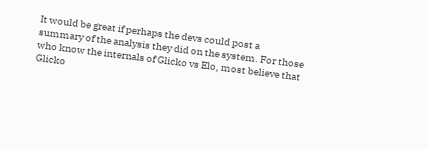It would be great if perhaps the devs could post a summary of the analysis they did on the system. For those who know the internals of Glicko vs Elo, most believe that Glicko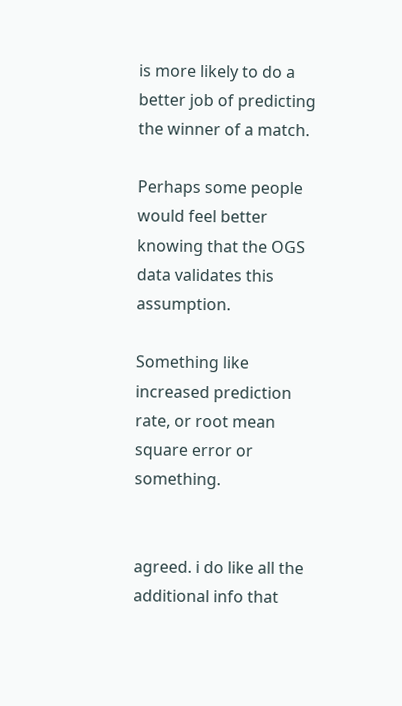is more likely to do a better job of predicting the winner of a match.

Perhaps some people would feel better knowing that the OGS data validates this assumption.

Something like increased prediction rate, or root mean square error or something.


agreed. i do like all the additional info that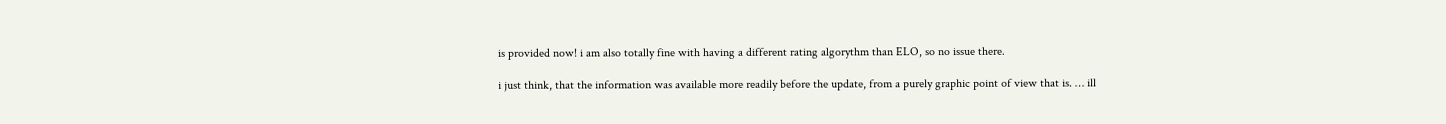is provided now! i am also totally fine with having a different rating algorythm than ELO, so no issue there.

i just think, that the information was available more readily before the update, from a purely graphic point of view that is. … ill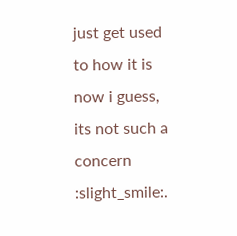just get used to how it is now i guess, its not such a concern :slight_smile:.